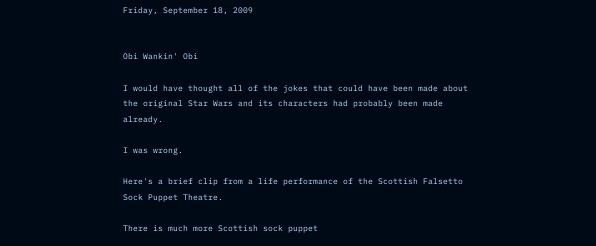Friday, September 18, 2009


Obi Wankin' Obi

I would have thought all of the jokes that could have been made about the original Star Wars and its characters had probably been made already.

I was wrong.

Here's a brief clip from a life performance of the Scottish Falsetto Sock Puppet Theatre.

There is much more Scottish sock puppet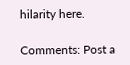hilarity here.

Comments: Post a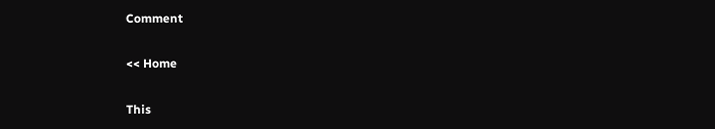Comment

<< Home

This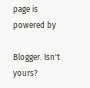page is powered by

Blogger. Isn't yours?